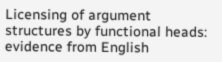Licensing of argument structures by functional heads: evidence from English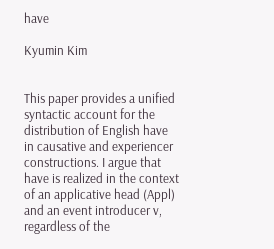have

Kyumin Kim


This paper provides a unified syntactic account for the distribution of English have in causative and experiencer constructions. I argue that have is realized in the context of an applicative head (Appl) and an event introducer v, regardless of the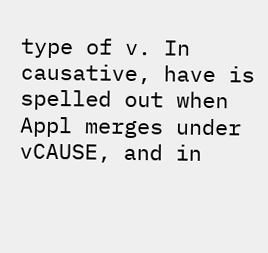type of v. In causative, have is spelled out when Appl merges under vCAUSE, and in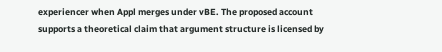experiencer when Appl merges under vBE. The proposed account supports a theoretical claim that argument structure is licensed by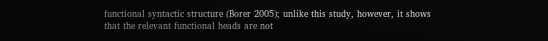functional syntactic structure (Borer 2005); unlike this study, however, it shows that the relevant functional heads are not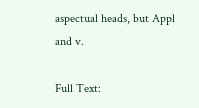aspectual heads, but Appl and v.

Full Text: